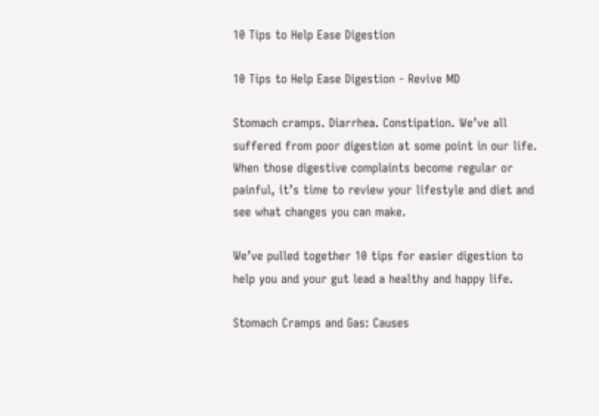10 Tips to Help Ease Digestion

10 Tips to Help Ease Digestion - Revive MD

Stomach cramps. Diarrhea. Constipation. We’ve all suffered from poor digestion at some point in our life. When those digestive complaints become regular or painful, it’s time to review your lifestyle and diet and see what changes you can make.

We’ve pulled together 10 tips for easier digestion to help you and your gut lead a healthy and happy life.

Stomach Cramps and Gas: Causes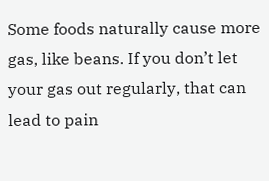Some foods naturally cause more gas, like beans. If you don’t let your gas out regularly, that can lead to pain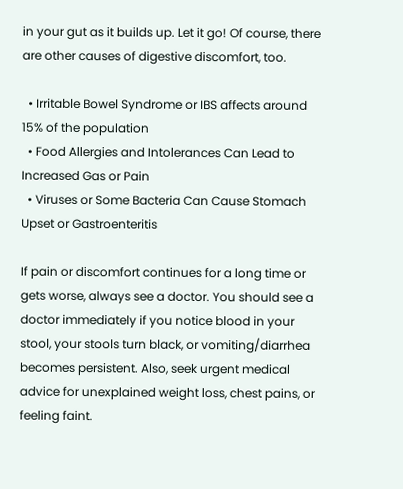in your gut as it builds up. Let it go! Of course, there are other causes of digestive discomfort, too.

  • Irritable Bowel Syndrome or IBS affects around 15% of the population
  • Food Allergies and Intolerances Can Lead to Increased Gas or Pain
  • Viruses or Some Bacteria Can Cause Stomach Upset or Gastroenteritis

If pain or discomfort continues for a long time or gets worse, always see a doctor. You should see a doctor immediately if you notice blood in your stool, your stools turn black, or vomiting/diarrhea becomes persistent. Also, seek urgent medical advice for unexplained weight loss, chest pains, or feeling faint.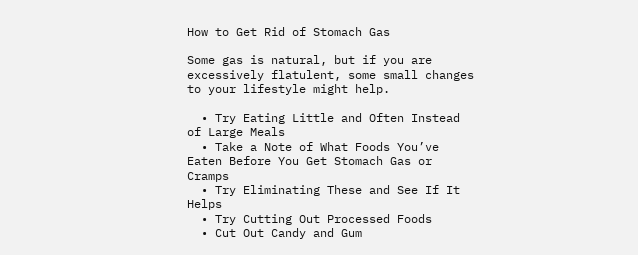How to Get Rid of Stomach Gas

Some gas is natural, but if you are excessively flatulent, some small changes to your lifestyle might help.

  • Try Eating Little and Often Instead of Large Meals
  • Take a Note of What Foods You’ve Eaten Before You Get Stomach Gas or Cramps
  • Try Eliminating These and See If It Helps
  • Try Cutting Out Processed Foods
  • Cut Out Candy and Gum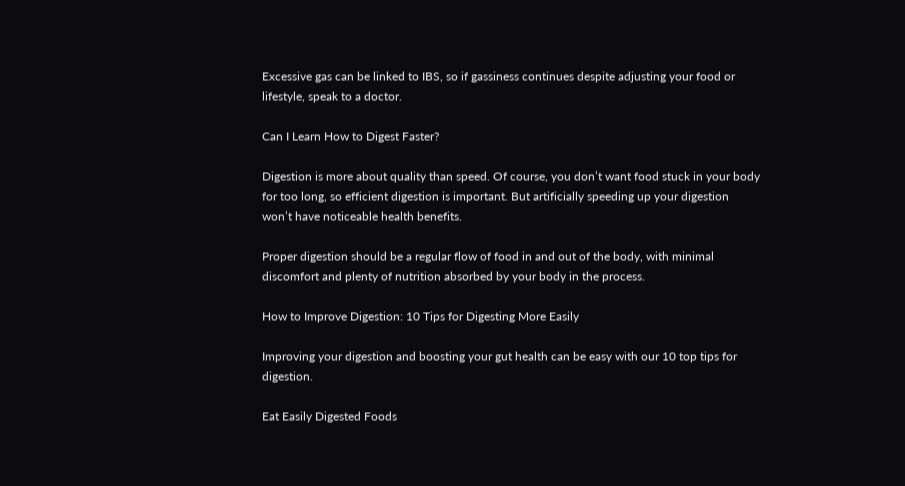Excessive gas can be linked to IBS, so if gassiness continues despite adjusting your food or lifestyle, speak to a doctor.

Can I Learn How to Digest Faster?

Digestion is more about quality than speed. Of course, you don’t want food stuck in your body for too long, so efficient digestion is important. But artificially speeding up your digestion won’t have noticeable health benefits.

Proper digestion should be a regular flow of food in and out of the body, with minimal discomfort and plenty of nutrition absorbed by your body in the process.

How to Improve Digestion: 10 Tips for Digesting More Easily

Improving your digestion and boosting your gut health can be easy with our 10 top tips for digestion.

Eat Easily Digested Foods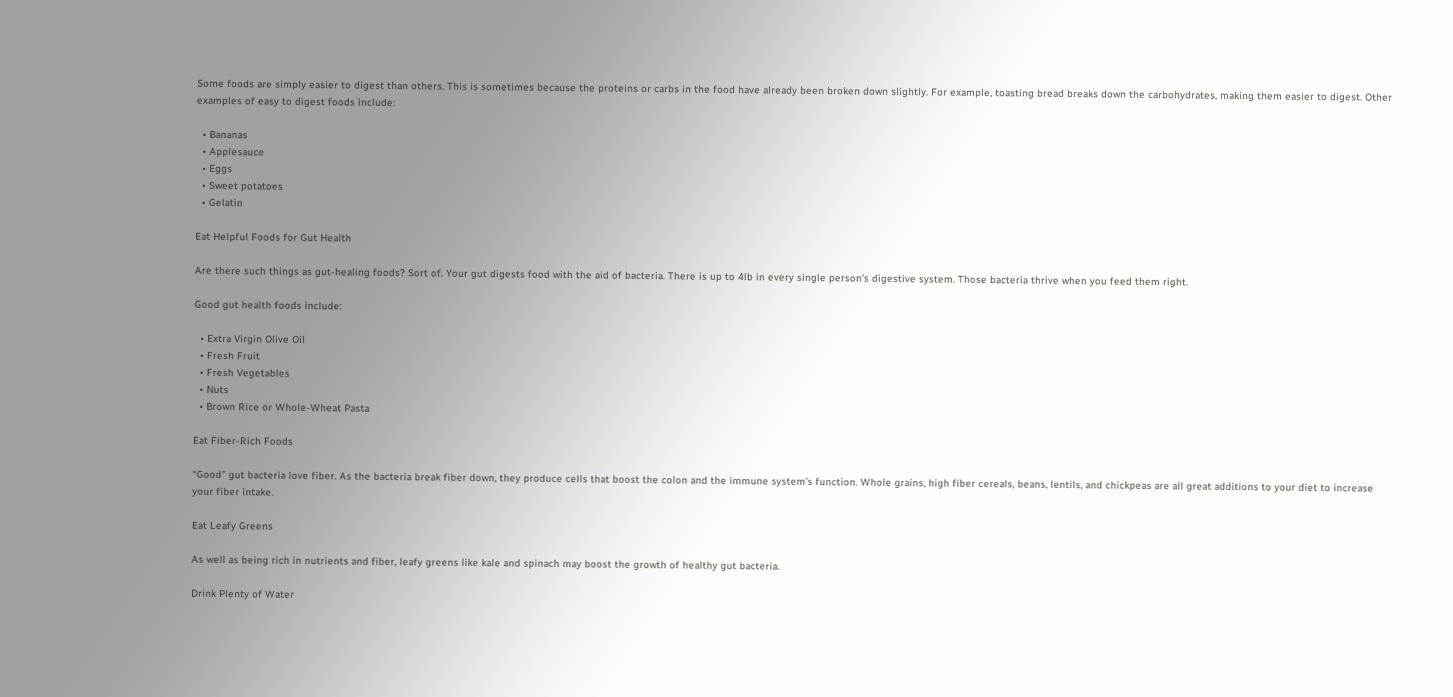Some foods are simply easier to digest than others. This is sometimes because the proteins or carbs in the food have already been broken down slightly. For example, toasting bread breaks down the carbohydrates, making them easier to digest. Other examples of easy to digest foods include:

  • Bananas
  • Applesauce
  • Eggs
  • Sweet potatoes
  • Gelatin

Eat Helpful Foods for Gut Health

Are there such things as gut-healing foods? Sort of. Your gut digests food with the aid of bacteria. There is up to 4lb in every single person’s digestive system. Those bacteria thrive when you feed them right.

Good gut health foods include:

  • Extra Virgin Olive Oil
  • Fresh Fruit
  • Fresh Vegetables
  • Nuts
  • Brown Rice or Whole-Wheat Pasta

Eat Fiber-Rich Foods

“Good” gut bacteria love fiber. As the bacteria break fiber down, they produce cells that boost the colon and the immune system’s function. Whole grains, high fiber cereals, beans, lentils, and chickpeas are all great additions to your diet to increase your fiber intake.

Eat Leafy Greens

As well as being rich in nutrients and fiber, leafy greens like kale and spinach may boost the growth of healthy gut bacteria.

Drink Plenty of Water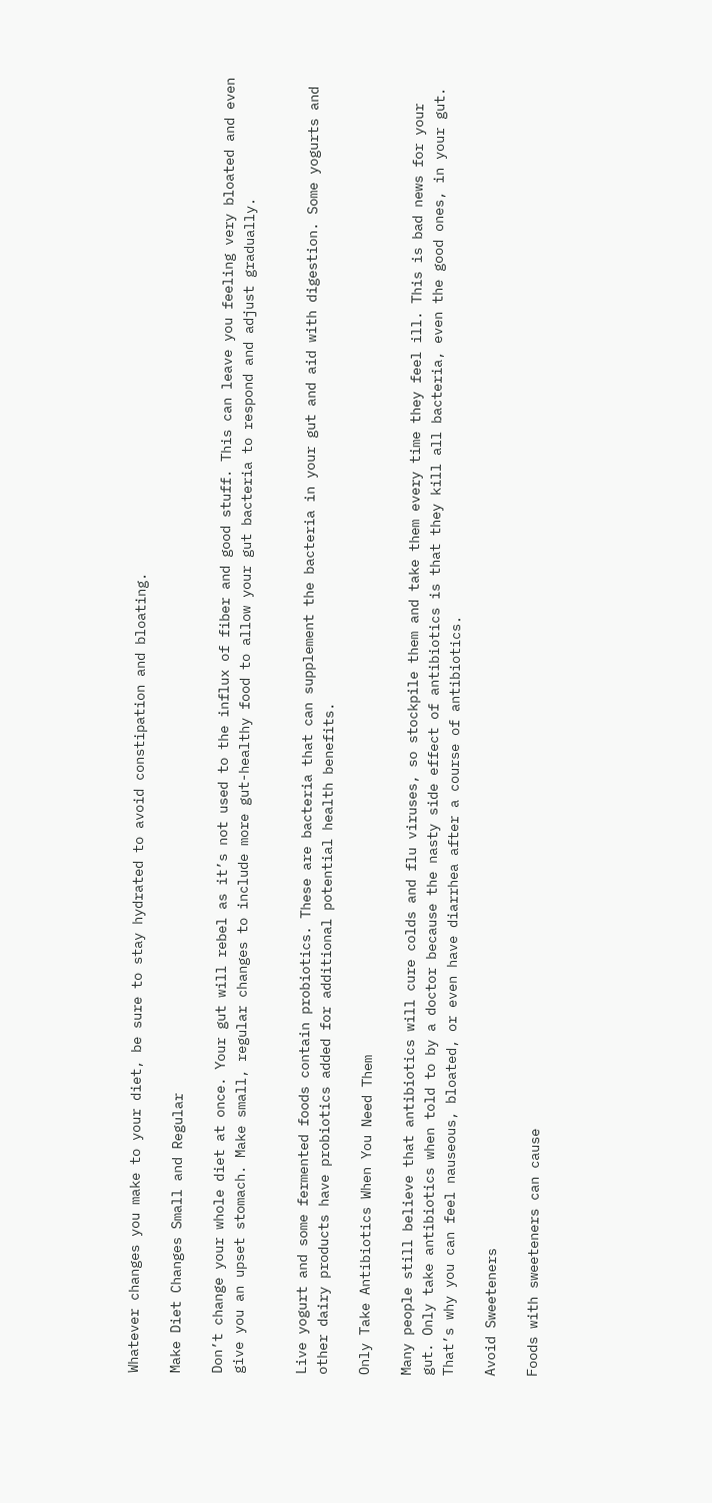Whatever changes you make to your diet, be sure to stay hydrated to avoid constipation and bloating.

Make Diet Changes Small and Regular

Don’t change your whole diet at once. Your gut will rebel as it’s not used to the influx of fiber and good stuff. This can leave you feeling very bloated and even give you an upset stomach. Make small, regular changes to include more gut-healthy food to allow your gut bacteria to respond and adjust gradually.


Live yogurt and some fermented foods contain probiotics. These are bacteria that can supplement the bacteria in your gut and aid with digestion. Some yogurts and other dairy products have probiotics added for additional potential health benefits.

Only Take Antibiotics When You Need Them

Many people still believe that antibiotics will cure colds and flu viruses, so stockpile them and take them every time they feel ill. This is bad news for your gut. Only take antibiotics when told to by a doctor because the nasty side effect of antibiotics is that they kill all bacteria, even the good ones, in your gut. That’s why you can feel nauseous, bloated, or even have diarrhea after a course of antibiotics.

Avoid Sweeteners

Foods with sweeteners can cause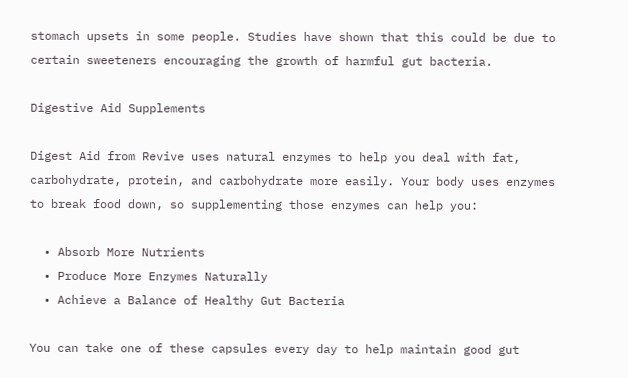stomach upsets in some people. Studies have shown that this could be due to certain sweeteners encouraging the growth of harmful gut bacteria.

Digestive Aid Supplements

Digest Aid from Revive uses natural enzymes to help you deal with fat, carbohydrate, protein, and carbohydrate more easily. Your body uses enzymes to break food down, so supplementing those enzymes can help you:

  • Absorb More Nutrients
  • Produce More Enzymes Naturally
  • Achieve a Balance of Healthy Gut Bacteria

You can take one of these capsules every day to help maintain good gut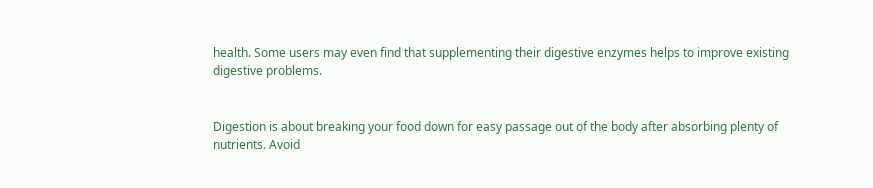health. Some users may even find that supplementing their digestive enzymes helps to improve existing digestive problems.


Digestion is about breaking your food down for easy passage out of the body after absorbing plenty of nutrients. Avoid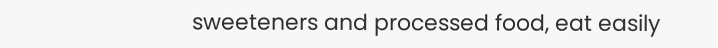sweeteners and processed food, eat easily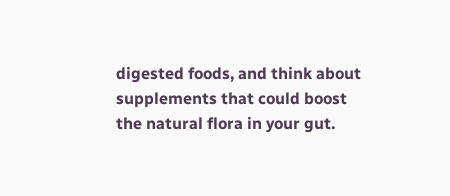digested foods, and think about supplements that could boost the natural flora in your gut.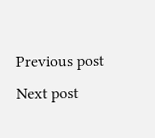Previous post Next post